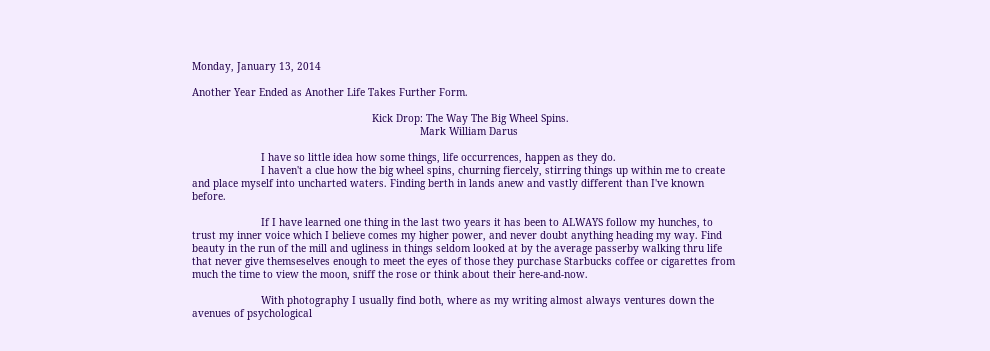Monday, January 13, 2014

Another Year Ended as Another Life Takes Further Form.

                                                            Kick Drop: The Way The Big Wheel Spins.
                                                                            Mark William Darus

                       I have so little idea how some things, life occurrences, happen as they do.
                       I haven't a clue how the big wheel spins, churning fiercely, stirring things up within me to create and place myself into uncharted waters. Finding berth in lands anew and vastly different than I've known before.

                       If I have learned one thing in the last two years it has been to ALWAYS follow my hunches, to trust my inner voice which I believe comes my higher power, and never doubt anything heading my way. Find beauty in the run of the mill and ugliness in things seldom looked at by the average passerby walking thru life that never give themseselves enough to meet the eyes of those they purchase Starbucks coffee or cigarettes from much the time to view the moon, sniff the rose or think about their here-and-now.

                       With photography I usually find both, where as my writing almost always ventures down the avenues of psychological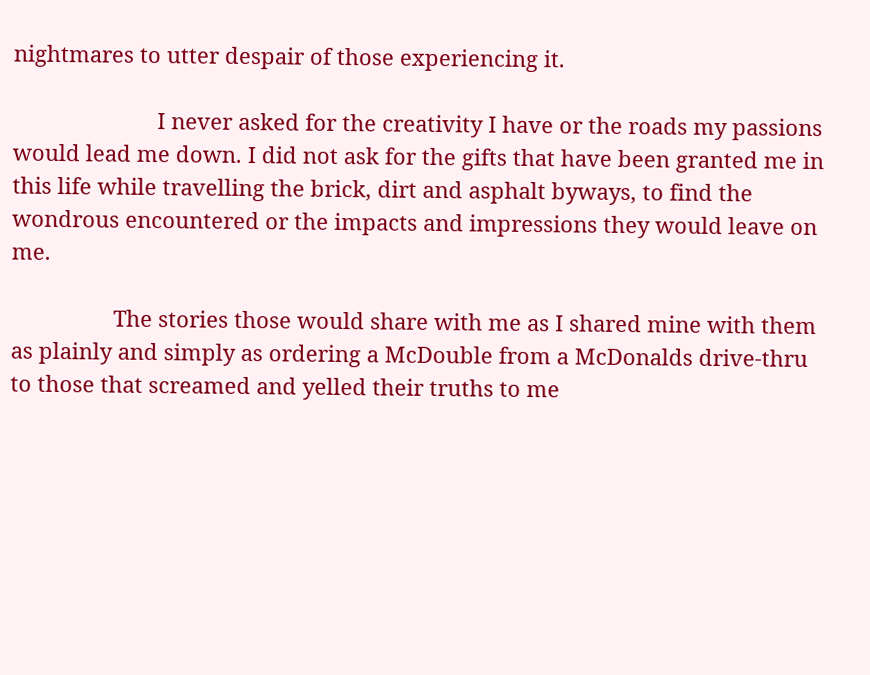nightmares to utter despair of those experiencing it.

                        I never asked for the creativity I have or the roads my passions would lead me down. I did not ask for the gifts that have been granted me in this life while travelling the brick, dirt and asphalt byways, to find the wondrous encountered or the impacts and impressions they would leave on me.

                 The stories those would share with me as I shared mine with them as plainly and simply as ordering a McDouble from a McDonalds drive-thru to those that screamed and yelled their truths to me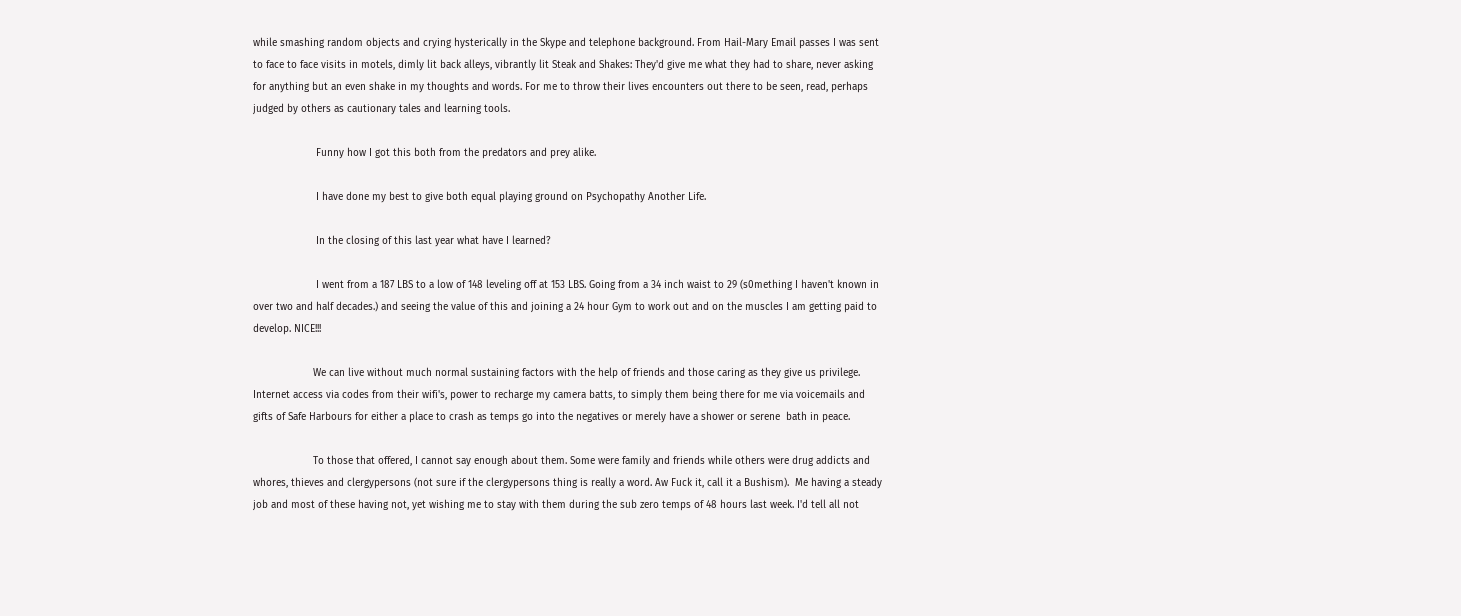while smashing random objects and crying hysterically in the Skype and telephone background. From Hail-Mary Email passes I was sent to face to face visits in motels, dimly lit back alleys, vibrantly lit Steak and Shakes: They'd give me what they had to share, never asking for anything but an even shake in my thoughts and words. For me to throw their lives encounters out there to be seen, read, perhaps judged by others as cautionary tales and learning tools.

                     Funny how I got this both from the predators and prey alike.

                     I have done my best to give both equal playing ground on Psychopathy Another Life.

                     In the closing of this last year what have I learned?

                     I went from a 187 LBS to a low of 148 leveling off at 153 LBS. Going from a 34 inch waist to 29 (s0mething I haven't known in over two and half decades.) and seeing the value of this and joining a 24 hour Gym to work out and on the muscles I am getting paid to develop. NICE!!!

                    We can live without much normal sustaining factors with the help of friends and those caring as they give us privilege. Internet access via codes from their wifi's, power to recharge my camera batts, to simply them being there for me via voicemails and gifts of Safe Harbours for either a place to crash as temps go into the negatives or merely have a shower or serene  bath in peace.

                    To those that offered, I cannot say enough about them. Some were family and friends while others were drug addicts and whores, thieves and clergypersons (not sure if the clergypersons thing is really a word. Aw Fuck it, call it a Bushism).  Me having a steady job and most of these having not, yet wishing me to stay with them during the sub zero temps of 48 hours last week. I'd tell all not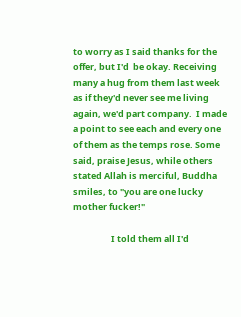to worry as I said thanks for the offer, but I'd  be okay. Receiving many a hug from them last week as if they'd never see me living again, we'd part company.  I made a point to see each and every one of them as the temps rose. Some said, praise Jesus, while others stated Allah is merciful, Buddha smiles, to "you are one lucky mother fucker!"

                   I told them all I'd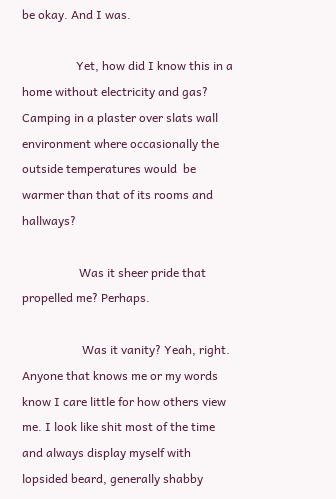be okay. And I was.

                  Yet, how did I know this in a home without electricity and gas? Camping in a plaster over slats wall environment where occasionally the outside temperatures would  be warmer than that of its rooms and hallways?

                   Was it sheer pride that propelled me? Perhaps.

                    Was it vanity? Yeah, right. Anyone that knows me or my words know I care little for how others view me. I look like shit most of the time and always display myself with lopsided beard, generally shabby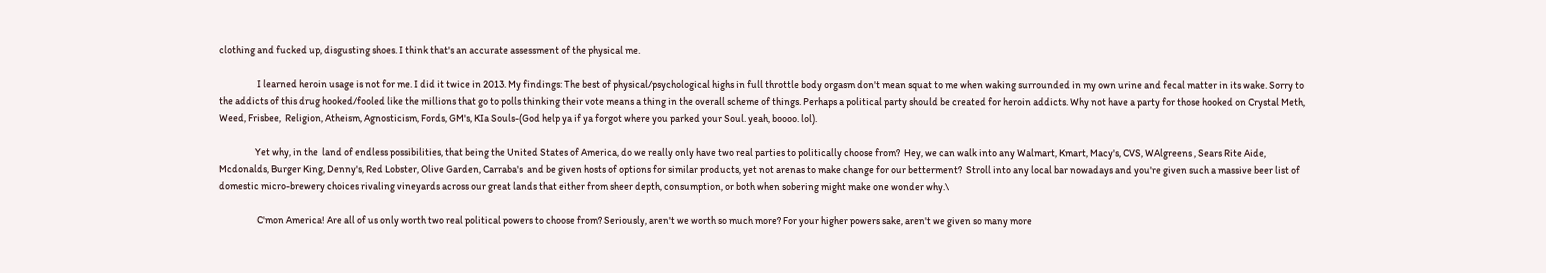clothing and fucked up, disgusting shoes. I think that's an accurate assessment of the physical me.

                   I learned heroin usage is not for me. I did it twice in 2013. My findings: The best of physical/psychological highs in full throttle body orgasm don't mean squat to me when waking surrounded in my own urine and fecal matter in its wake. Sorry to the addicts of this drug hooked/fooled like the millions that go to polls thinking their vote means a thing in the overall scheme of things. Perhaps a political party should be created for heroin addicts. Why not have a party for those hooked on Crystal Meth, Weed, Frisbee,  Religion, Atheism, Agnosticism, Fords, GM's, KIa Souls-(God help ya if ya forgot where you parked your Soul. yeah, boooo. lol).

                  Yet why, in the  land of endless possibilities, that being the United States of America, do we really only have two real parties to politically choose from?  Hey, we can walk into any Walmart, Kmart, Macy's, CVS, WAlgreens , Sears Rite Aide, Mcdonalds, Burger King, Denny's, Red Lobster, Olive Garden, Carraba's  and be given hosts of options for similar products, yet not arenas to make change for our betterment?  Stroll into any local bar nowadays and you're given such a massive beer list of domestic micro-brewery choices rivaling vineyards across our great lands that either from sheer depth, consumption, or both when sobering might make one wonder why.\

                   C'mon America! Are all of us only worth two real political powers to choose from? Seriously, aren't we worth so much more? For your higher powers sake, aren't we given so many more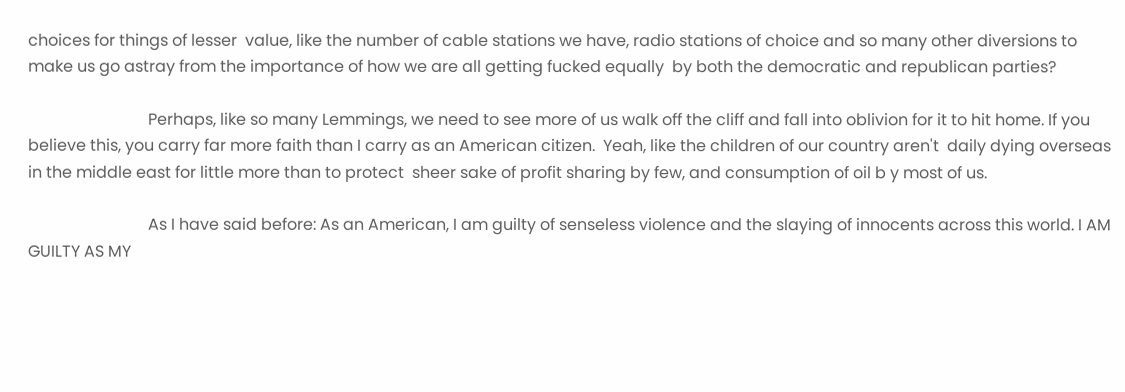choices for things of lesser  value, like the number of cable stations we have, radio stations of choice and so many other diversions to make us go astray from the importance of how we are all getting fucked equally  by both the democratic and republican parties?

                              Perhaps, like so many Lemmings, we need to see more of us walk off the cliff and fall into oblivion for it to hit home. If you believe this, you carry far more faith than I carry as an American citizen.  Yeah, like the children of our country aren't  daily dying overseas in the middle east for little more than to protect  sheer sake of profit sharing by few, and consumption of oil b y most of us.

                              As I have said before: As an American, I am guilty of senseless violence and the slaying of innocents across this world. I AM GUILTY AS MY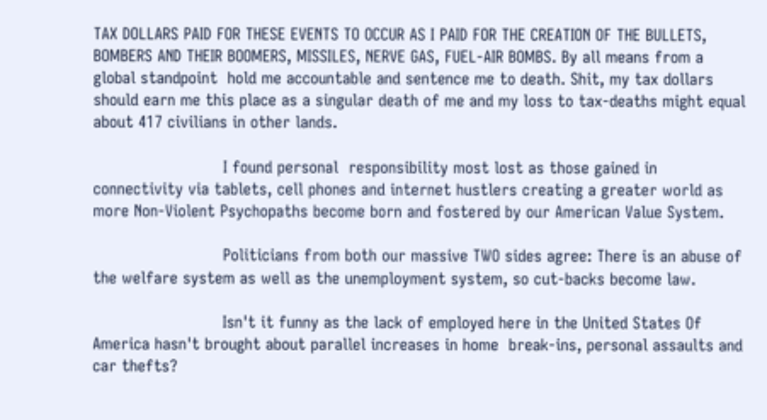TAX DOLLARS PAID FOR THESE EVENTS TO OCCUR AS I PAID FOR THE CREATION OF THE BULLETS, BOMBERS AND THEIR BOOMERS, MISSILES, NERVE GAS, FUEL-AIR BOMBS. By all means from a global standpoint  hold me accountable and sentence me to death. Shit, my tax dollars should earn me this place as a singular death of me and my loss to tax-deaths might equal about 417 civilians in other lands.

                          I found personal  responsibility most lost as those gained in connectivity via tablets, cell phones and internet hustlers creating a greater world as more Non-Violent Psychopaths become born and fostered by our American Value System.

                          Politicians from both our massive TWO sides agree: There is an abuse of the welfare system as well as the unemployment system, so cut-backs become law.

                          Isn't it funny as the lack of employed here in the United States Of America hasn't brought about parallel increases in home  break-ins, personal assaults and car thefts?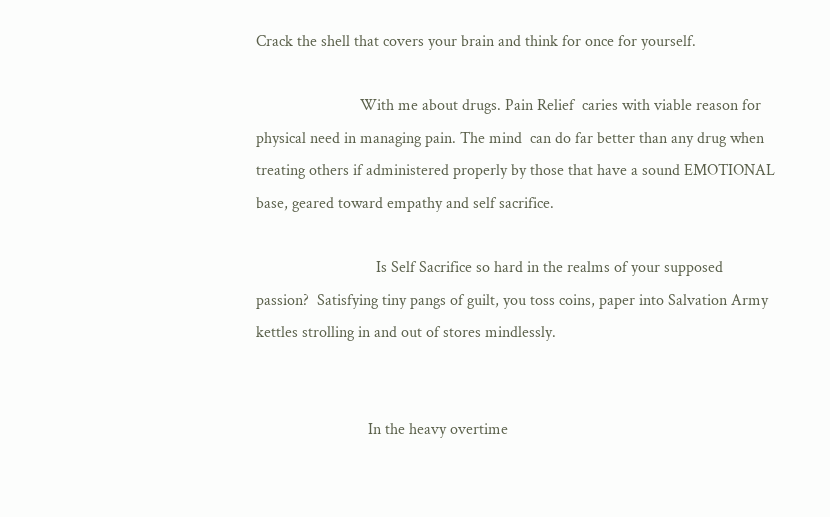Crack the shell that covers your brain and think for once for yourself.

                          With me about drugs. Pain Relief  caries with viable reason for physical need in managing pain. The mind  can do far better than any drug when treating others if administered properly by those that have a sound EMOTIONAL base, geared toward empathy and self sacrifice.

                              Is Self Sacrifice so hard in the realms of your supposed passion?  Satisfying tiny pangs of guilt, you toss coins, paper into Salvation Army kettles strolling in and out of stores mindlessly.


                            In the heavy overtime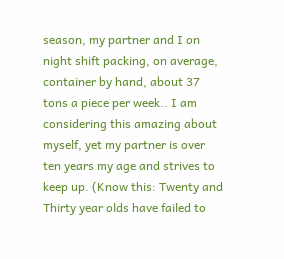season, my partner and I on night shift packing, on average, container by hand, about 37 tons a piece per week.. I am considering this amazing about myself, yet my partner is over ten years my age and strives to keep up. (Know this: Twenty and
Thirty year olds have failed to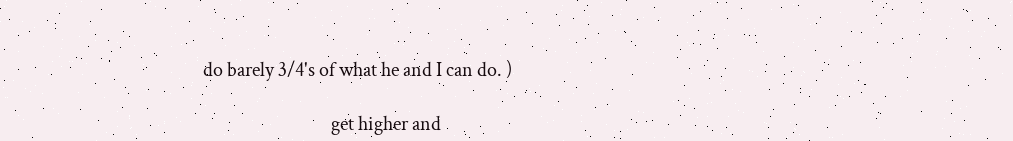do barely 3/4's of what he and I can do. )

                                get higher and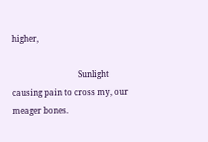higher,

                                 Sunlight causing pain to cross my, our meager bones.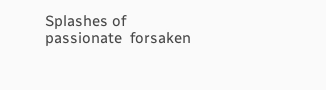Splashes of passionate  forsaken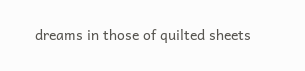dreams in those of quilted sheets